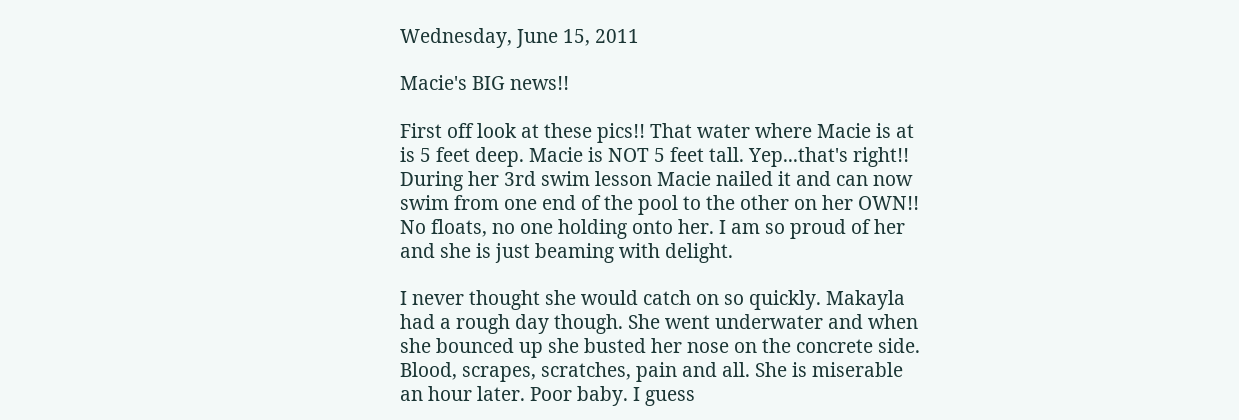Wednesday, June 15, 2011

Macie's BIG news!!

First off look at these pics!! That water where Macie is at is 5 feet deep. Macie is NOT 5 feet tall. Yep...that's right!! During her 3rd swim lesson Macie nailed it and can now swim from one end of the pool to the other on her OWN!! No floats, no one holding onto her. I am so proud of her and she is just beaming with delight.

I never thought she would catch on so quickly. Makayla had a rough day though. She went underwater and when she bounced up she busted her nose on the concrete side. Blood, scrapes, scratches, pain and all. She is miserable an hour later. Poor baby. I guess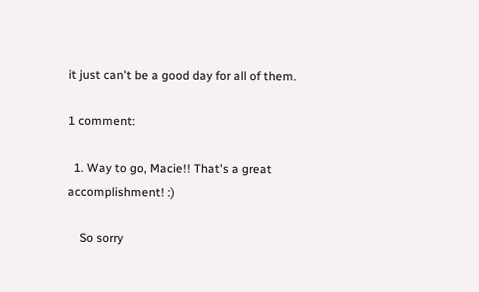it just can't be a good day for all of them.

1 comment:

  1. Way to go, Macie!! That's a great accomplishment! :)

    So sorry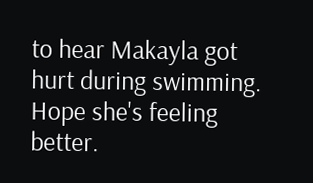to hear Makayla got hurt during swimming. Hope she's feeling better.